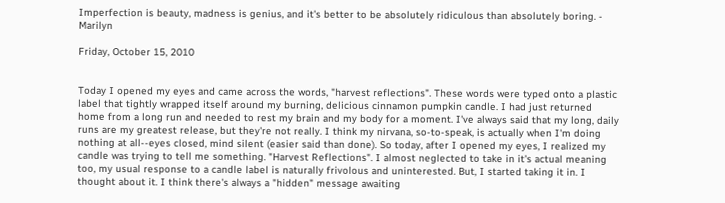Imperfection is beauty, madness is genius, and it's better to be absolutely ridiculous than absolutely boring. - Marilyn

Friday, October 15, 2010


Today I opened my eyes and came across the words, "harvest reflections". These words were typed onto a plastic label that tightly wrapped itself around my burning, delicious cinnamon pumpkin candle. I had just returned home from a long run and needed to rest my brain and my body for a moment. I've always said that my long, daily runs are my greatest release, but they're not really. I think my nirvana, so-to-speak, is actually when I'm doing nothing at all--eyes closed, mind silent (easier said than done). So today, after I opened my eyes, I realized my candle was trying to tell me something. "Harvest Reflections". I almost neglected to take in it's actual meaning too, my usual response to a candle label is naturally frivolous and uninterested. But, I started taking it in. I thought about it. I think there's always a "hidden" message awaiting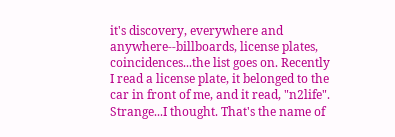it's discovery, everywhere and anywhere--billboards, license plates, coincidences...the list goes on. Recently I read a license plate, it belonged to the car in front of me, and it read, "n2life". Strange...I thought. That's the name of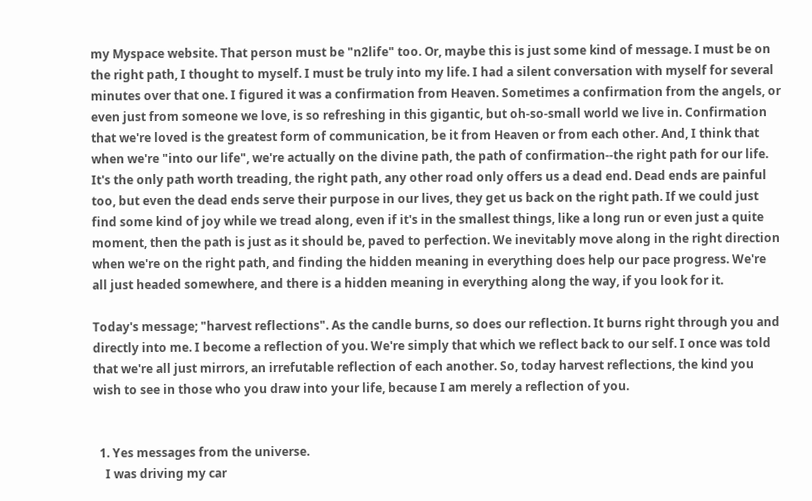my Myspace website. That person must be "n2life" too. Or, maybe this is just some kind of message. I must be on the right path, I thought to myself. I must be truly into my life. I had a silent conversation with myself for several minutes over that one. I figured it was a confirmation from Heaven. Sometimes a confirmation from the angels, or even just from someone we love, is so refreshing in this gigantic, but oh-so-small world we live in. Confirmation that we're loved is the greatest form of communication, be it from Heaven or from each other. And, I think that when we're "into our life", we're actually on the divine path, the path of confirmation--the right path for our life. It's the only path worth treading, the right path, any other road only offers us a dead end. Dead ends are painful too, but even the dead ends serve their purpose in our lives, they get us back on the right path. If we could just find some kind of joy while we tread along, even if it's in the smallest things, like a long run or even just a quite moment, then the path is just as it should be, paved to perfection. We inevitably move along in the right direction when we're on the right path, and finding the hidden meaning in everything does help our pace progress. We're all just headed somewhere, and there is a hidden meaning in everything along the way, if you look for it.

Today's message; "harvest reflections". As the candle burns, so does our reflection. It burns right through you and directly into me. I become a reflection of you. We're simply that which we reflect back to our self. I once was told that we're all just mirrors, an irrefutable reflection of each another. So, today harvest reflections, the kind you wish to see in those who you draw into your life, because I am merely a reflection of you.


  1. Yes messages from the universe.
    I was driving my car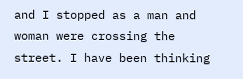and I stopped as a man and woman were crossing the street. I have been thinking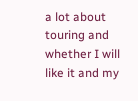a lot about touring and whether I will like it and my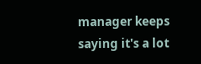manager keeps saying it's a lot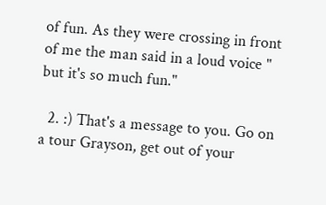of fun. As they were crossing in front of me the man said in a loud voice " but it's so much fun."

  2. :) That's a message to you. Go on a tour Grayson, get out of your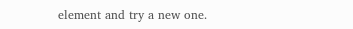element and try a new one.